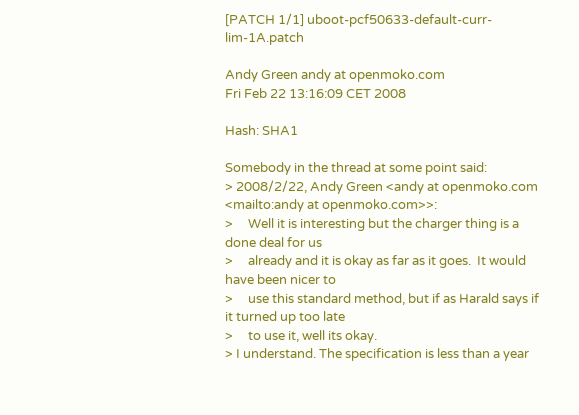[PATCH 1/1] uboot-pcf50633-default-curr-lim-1A.patch

Andy Green andy at openmoko.com
Fri Feb 22 13:16:09 CET 2008

Hash: SHA1

Somebody in the thread at some point said:
> 2008/2/22, Andy Green <andy at openmoko.com <mailto:andy at openmoko.com>>:
>     Well it is interesting but the charger thing is a done deal for us
>     already and it is okay as far as it goes.  It would have been nicer to
>     use this standard method, but if as Harald says if it turned up too late
>     to use it, well its okay.
> I understand. The specification is less than a year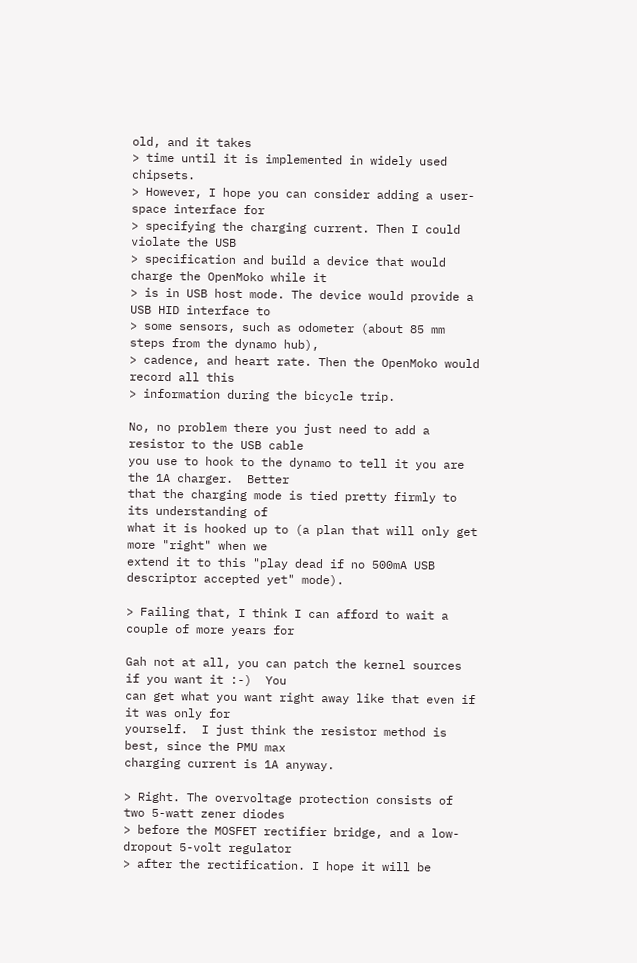old, and it takes
> time until it is implemented in widely used chipsets.
> However, I hope you can consider adding a user-space interface for
> specifying the charging current. Then I could violate the USB
> specification and build a device that would charge the OpenMoko while it
> is in USB host mode. The device would provide a USB HID interface to
> some sensors, such as odometer (about 85 mm steps from the dynamo hub),
> cadence, and heart rate. Then the OpenMoko would record all this
> information during the bicycle trip.

No, no problem there you just need to add a resistor to the USB cable
you use to hook to the dynamo to tell it you are the 1A charger.  Better
that the charging mode is tied pretty firmly to its understanding of
what it is hooked up to (a plan that will only get more "right" when we
extend it to this "play dead if no 500mA USB descriptor accepted yet" mode).

> Failing that, I think I can afford to wait a couple of more years for

Gah not at all, you can patch the kernel sources if you want it :-)  You
can get what you want right away like that even if it was only for
yourself.  I just think the resistor method is best, since the PMU max
charging current is 1A anyway.

> Right. The overvoltage protection consists of two 5-watt zener diodes
> before the MOSFET rectifier bridge, and a low-dropout 5-volt regulator
> after the rectification. I hope it will be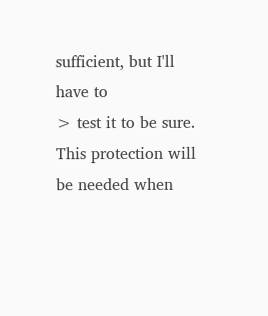sufficient, but I'll have to
> test it to be sure. This protection will be needed when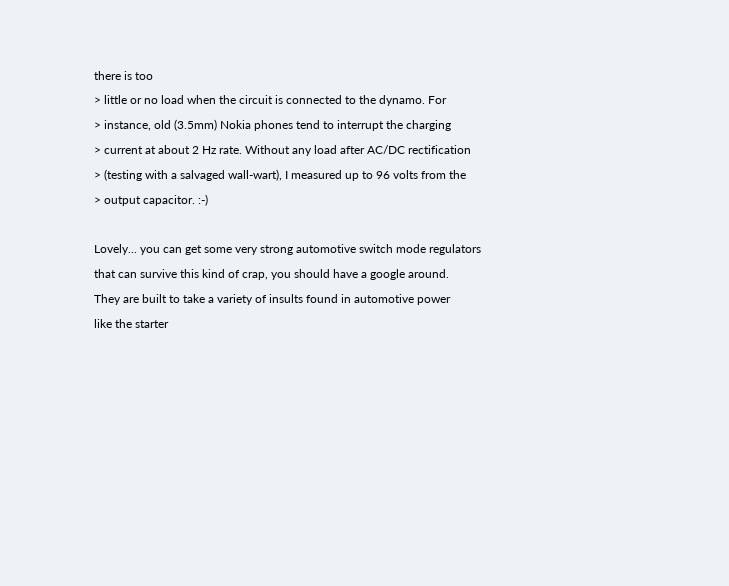there is too
> little or no load when the circuit is connected to the dynamo. For
> instance, old (3.5mm) Nokia phones tend to interrupt the charging
> current at about 2 Hz rate. Without any load after AC/DC rectification
> (testing with a salvaged wall-wart), I measured up to 96 volts from the
> output capacitor. :-)

Lovely... you can get some very strong automotive switch mode regulators
that can survive this kind of crap, you should have a google around.
They are built to take a variety of insults found in automotive power
like the starter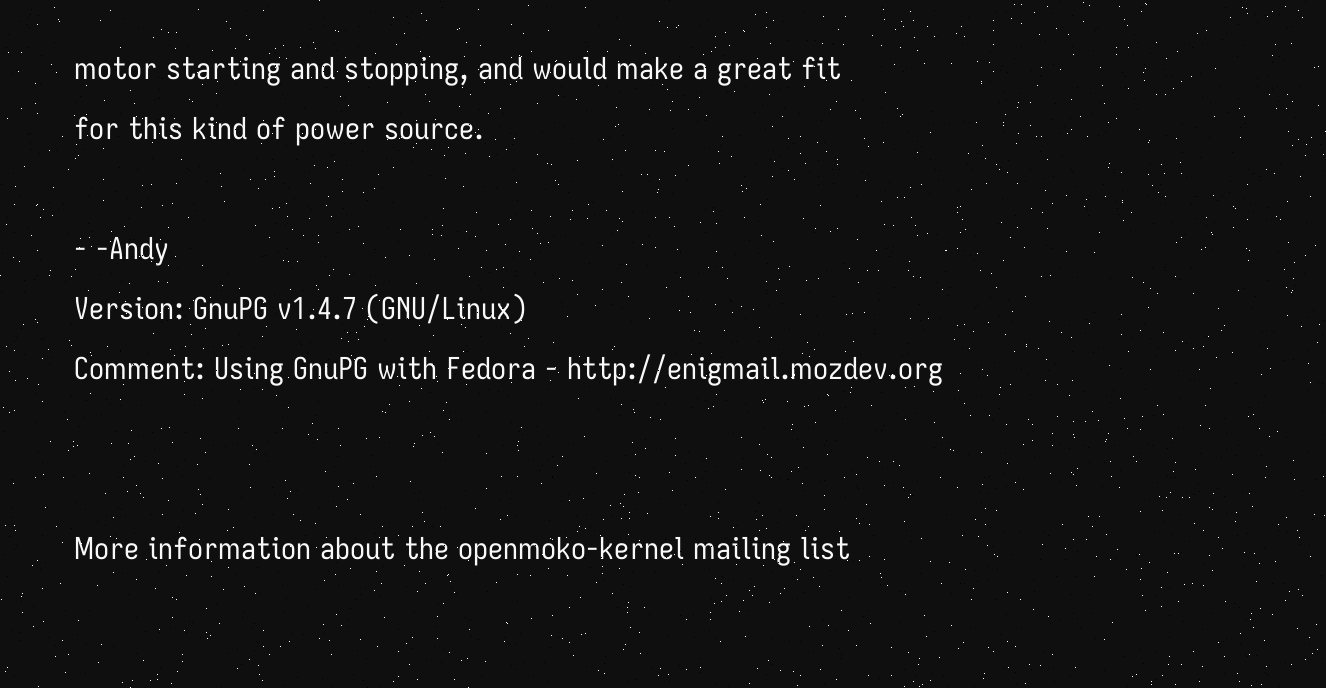motor starting and stopping, and would make a great fit
for this kind of power source.

- -Andy
Version: GnuPG v1.4.7 (GNU/Linux)
Comment: Using GnuPG with Fedora - http://enigmail.mozdev.org


More information about the openmoko-kernel mailing list